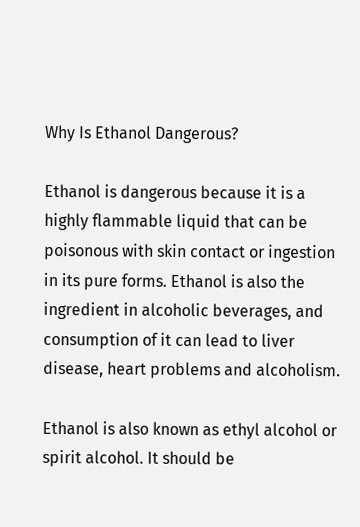Why Is Ethanol Dangerous?

Ethanol is dangerous because it is a highly flammable liquid that can be poisonous with skin contact or ingestion in its pure forms. Ethanol is also the ingredient in alcoholic beverages, and consumption of it can lead to liver disease, heart problems and alcoholism.

Ethanol is also known as ethyl alcohol or spirit alcohol. It should be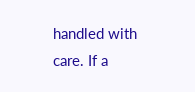handled with care. If a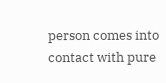person comes into contact with pure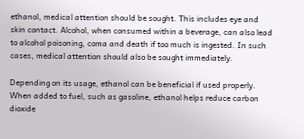ethanol, medical attention should be sought. This includes eye and skin contact. Alcohol, when consumed within a beverage, can also lead to alcohol poisoning, coma and death if too much is ingested. In such cases, medical attention should also be sought immediately.

Depending on its usage, ethanol can be beneficial if used properly. When added to fuel, such as gasoline, ethanol helps reduce carbon dioxide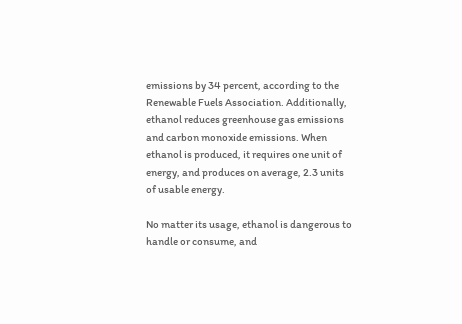emissions by 34 percent, according to the Renewable Fuels Association. Additionally, ethanol reduces greenhouse gas emissions and carbon monoxide emissions. When ethanol is produced, it requires one unit of energy, and produces on average, 2.3 units of usable energy.

No matter its usage, ethanol is dangerous to handle or consume, and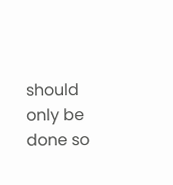should only be done so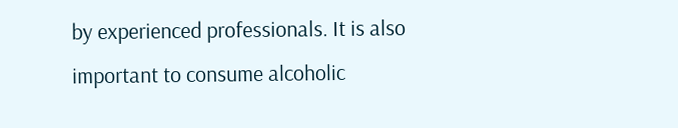by experienced professionals. It is also important to consume alcoholic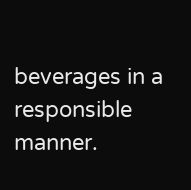beverages in a responsible manner.